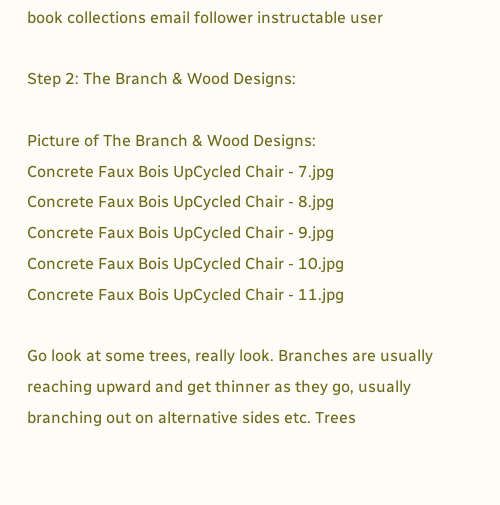book collections email follower instructable user

Step 2: The Branch & Wood Designs:

Picture of The Branch & Wood Designs:
Concrete Faux Bois UpCycled Chair - 7.jpg
Concrete Faux Bois UpCycled Chair - 8.jpg
Concrete Faux Bois UpCycled Chair - 9.jpg
Concrete Faux Bois UpCycled Chair - 10.jpg
Concrete Faux Bois UpCycled Chair - 11.jpg

Go look at some trees, really look. Branches are usually reaching upward and get thinner as they go, usually branching out on alternative sides etc. Trees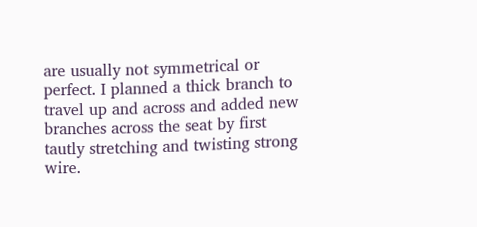are usually not symmetrical or perfect. I planned a thick branch to travel up and across and added new branches across the seat by first tautly stretching and twisting strong wire.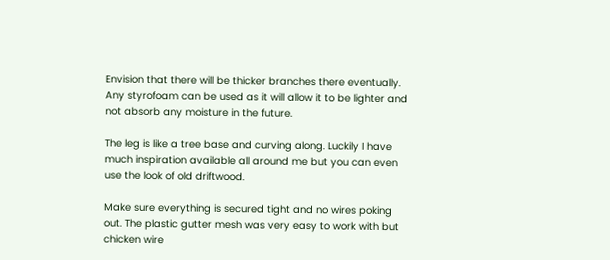Envision that there will be thicker branches there eventually. Any styrofoam can be used as it will allow it to be lighter and not absorb any moisture in the future.

The leg is like a tree base and curving along. Luckily I have much inspiration available all around me but you can even use the look of old driftwood.

Make sure everything is secured tight and no wires poking out. The plastic gutter mesh was very easy to work with but chicken wire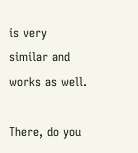is very similar and works as well.

There, do you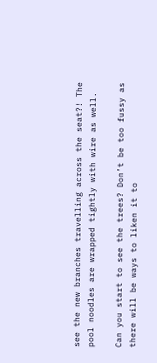see the new branches travelling across the seat?! The pool noodles are wrapped tightly with wire as well.

Can you start to see the trees? Don’t be too fussy as there will be ways to liken it to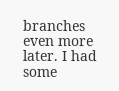branches even more later. I had some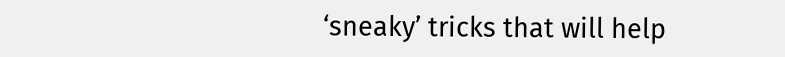‘sneaky’ tricks that will help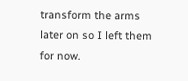transform the arms later on so I left them for now.